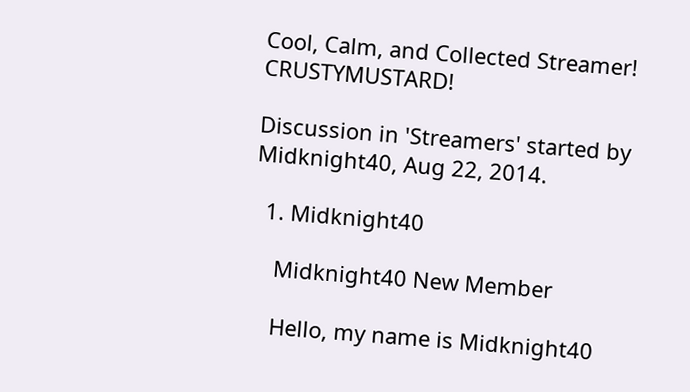Cool, Calm, and Collected Streamer! CRUSTYMUSTARD!

Discussion in 'Streamers' started by Midknight40, Aug 22, 2014.

  1. Midknight40

    Midknight40 New Member

    Hello, my name is Midknight40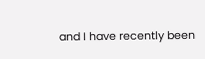and I have recently been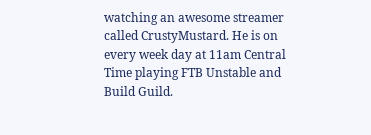watching an awesome streamer called CrustyMustard. He is on every week day at 11am Central Time playing FTB Unstable and Build Guild.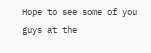Hope to see some of you guys at the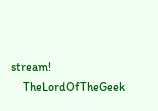stream!
    TheLordOfTheGeek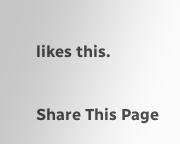likes this.

Share This Page